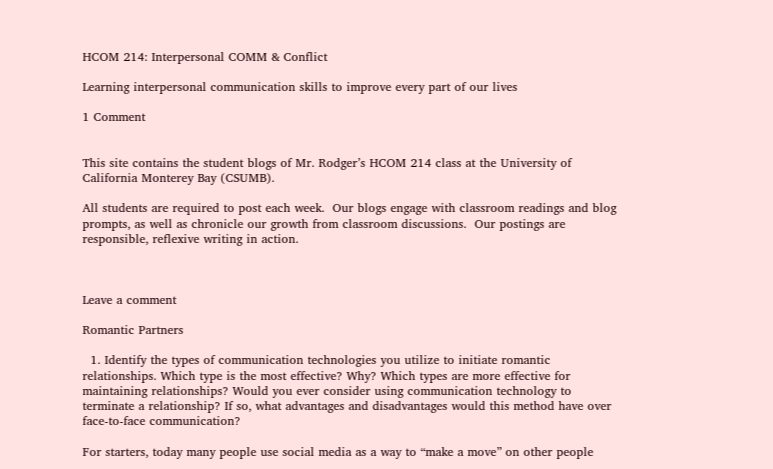HCOM 214: Interpersonal COMM & Conflict

Learning interpersonal communication skills to improve every part of our lives

1 Comment


This site contains the student blogs of Mr. Rodger’s HCOM 214 class at the University of California Monterey Bay (CSUMB).

All students are required to post each week.  Our blogs engage with classroom readings and blog prompts, as well as chronicle our growth from classroom discussions.  Our postings are responsible, reflexive writing in action.



Leave a comment

Romantic Partners

  1. Identify the types of communication technologies you utilize to initiate romantic relationships. Which type is the most effective? Why? Which types are more effective for maintaining relationships? Would you ever consider using communication technology to terminate a relationship? If so, what advantages and disadvantages would this method have over face-to-face communication?

For starters, today many people use social media as a way to “make a move” on other people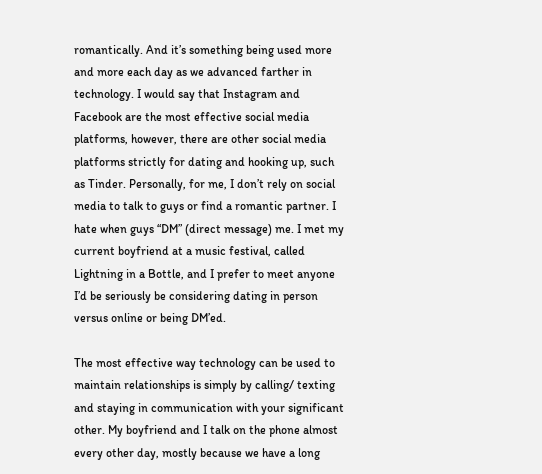romantically. And it’s something being used more and more each day as we advanced farther in technology. I would say that Instagram and Facebook are the most effective social media platforms, however, there are other social media platforms strictly for dating and hooking up, such as Tinder. Personally, for me, I don’t rely on social media to talk to guys or find a romantic partner. I hate when guys “DM” (direct message) me. I met my current boyfriend at a music festival, called Lightning in a Bottle, and I prefer to meet anyone I’d be seriously be considering dating in person versus online or being DM’ed.

The most effective way technology can be used to maintain relationships is simply by calling/ texting and staying in communication with your significant other. My boyfriend and I talk on the phone almost every other day, mostly because we have a long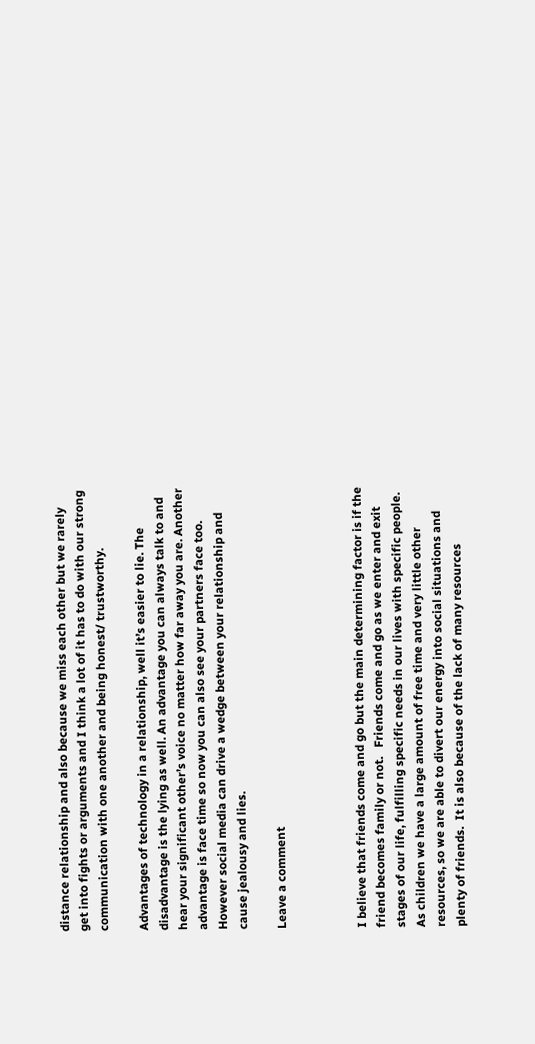distance relationship and also because we miss each other but we rarely get into fights or arguments and I think a lot of it has to do with our strong communication with one another and being honest/ trustworthy.

Advantages of technology in a relationship, well it’s easier to lie. The disadvantage is the lying as well. An advantage you can always talk to and hear your significant other’s voice no matter how far away you are. Another advantage is face time so now you can also see your partners face too. However social media can drive a wedge between your relationship and cause jealousy and lies.

Leave a comment



I believe that friends come and go but the main determining factor is if the friend becomes family or not.   Friends come and go as we enter and exit stages of our life, fulfilling specific needs in our lives with specific people.  As children we have a large amount of free time and very little other resources, so we are able to divert our energy into social situations and plenty of friends.  It is also because of the lack of many resources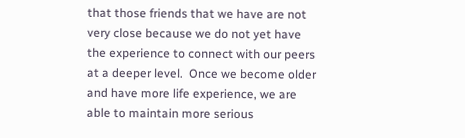that those friends that we have are not very close because we do not yet have the experience to connect with our peers at a deeper level.  Once we become older and have more life experience, we are able to maintain more serious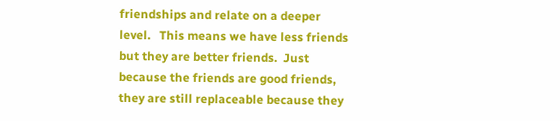friendships and relate on a deeper level.   This means we have less friends but they are better friends.  Just because the friends are good friends, they are still replaceable because they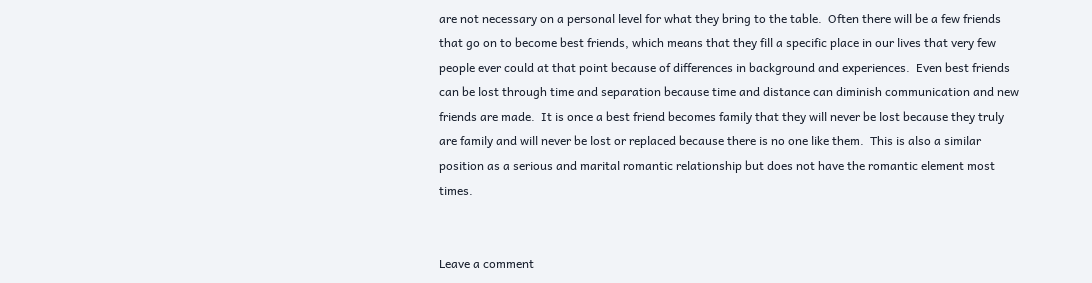are not necessary on a personal level for what they bring to the table.  Often there will be a few friends that go on to become best friends, which means that they fill a specific place in our lives that very few people ever could at that point because of differences in background and experiences.  Even best friends can be lost through time and separation because time and distance can diminish communication and new friends are made.  It is once a best friend becomes family that they will never be lost because they truly are family and will never be lost or replaced because there is no one like them.  This is also a similar position as a serious and marital romantic relationship but does not have the romantic element most times.


Leave a comment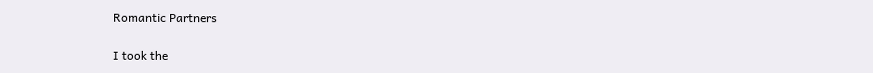Romantic Partners

I took the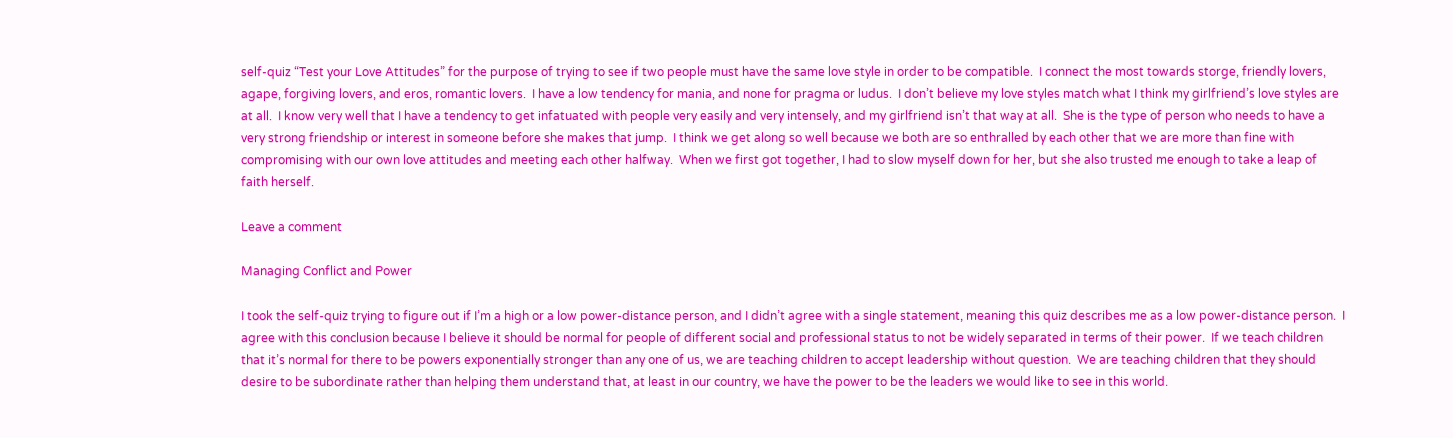self-quiz “Test your Love Attitudes” for the purpose of trying to see if two people must have the same love style in order to be compatible.  I connect the most towards storge, friendly lovers, agape, forgiving lovers, and eros, romantic lovers.  I have a low tendency for mania, and none for pragma or ludus.  I don’t believe my love styles match what I think my girlfriend’s love styles are at all.  I know very well that I have a tendency to get infatuated with people very easily and very intensely, and my girlfriend isn’t that way at all.  She is the type of person who needs to have a very strong friendship or interest in someone before she makes that jump.  I think we get along so well because we both are so enthralled by each other that we are more than fine with compromising with our own love attitudes and meeting each other halfway.  When we first got together, I had to slow myself down for her, but she also trusted me enough to take a leap of faith herself.

Leave a comment

Managing Conflict and Power

I took the self-quiz trying to figure out if I’m a high or a low power-distance person, and I didn’t agree with a single statement, meaning this quiz describes me as a low power-distance person.  I agree with this conclusion because I believe it should be normal for people of different social and professional status to not be widely separated in terms of their power.  If we teach children that it’s normal for there to be powers exponentially stronger than any one of us, we are teaching children to accept leadership without question.  We are teaching children that they should desire to be subordinate rather than helping them understand that, at least in our country, we have the power to be the leaders we would like to see in this world.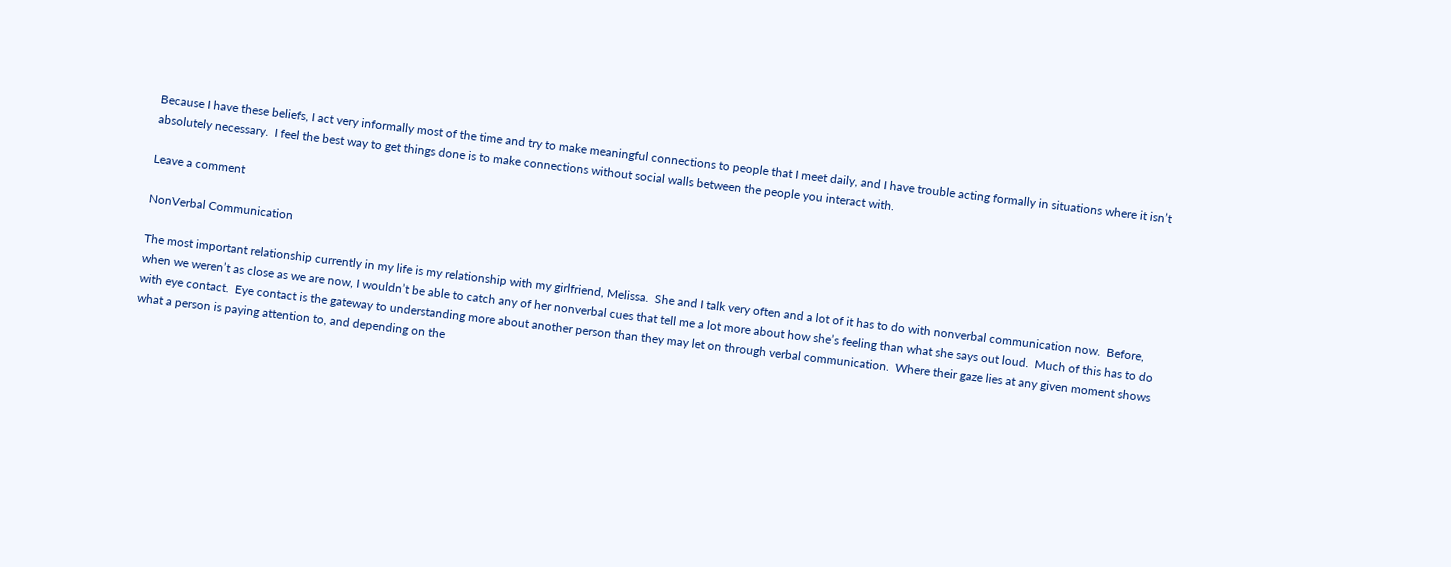Because I have these beliefs, I act very informally most of the time and try to make meaningful connections to people that I meet daily, and I have trouble acting formally in situations where it isn’t absolutely necessary.  I feel the best way to get things done is to make connections without social walls between the people you interact with.

Leave a comment

NonVerbal Communication

The most important relationship currently in my life is my relationship with my girlfriend, Melissa.  She and I talk very often and a lot of it has to do with nonverbal communication now.  Before, when we weren’t as close as we are now, I wouldn’t be able to catch any of her nonverbal cues that tell me a lot more about how she’s feeling than what she says out loud.  Much of this has to do with eye contact.  Eye contact is the gateway to understanding more about another person than they may let on through verbal communication.  Where their gaze lies at any given moment shows what a person is paying attention to, and depending on the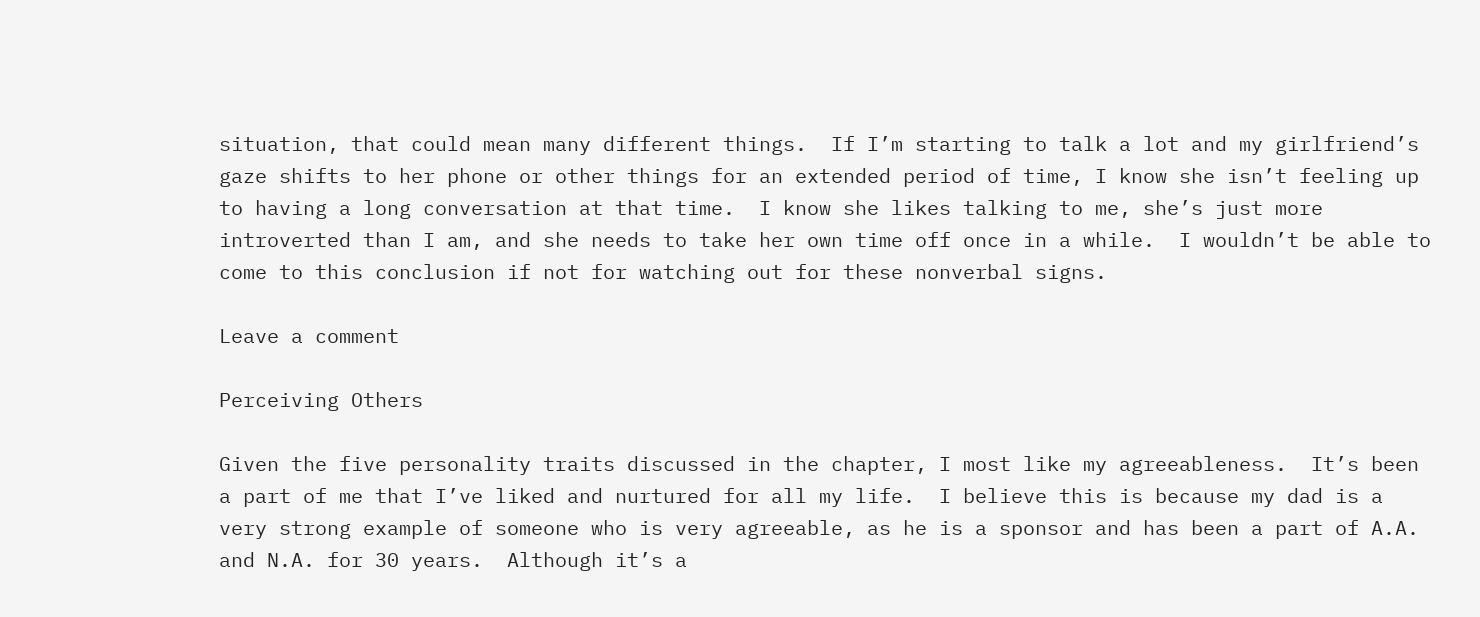situation, that could mean many different things.  If I’m starting to talk a lot and my girlfriend’s gaze shifts to her phone or other things for an extended period of time, I know she isn’t feeling up to having a long conversation at that time.  I know she likes talking to me, she’s just more introverted than I am, and she needs to take her own time off once in a while.  I wouldn’t be able to come to this conclusion if not for watching out for these nonverbal signs.

Leave a comment

Perceiving Others

Given the five personality traits discussed in the chapter, I most like my agreeableness.  It’s been a part of me that I’ve liked and nurtured for all my life.  I believe this is because my dad is a very strong example of someone who is very agreeable, as he is a sponsor and has been a part of A.A. and N.A. for 30 years.  Although it’s a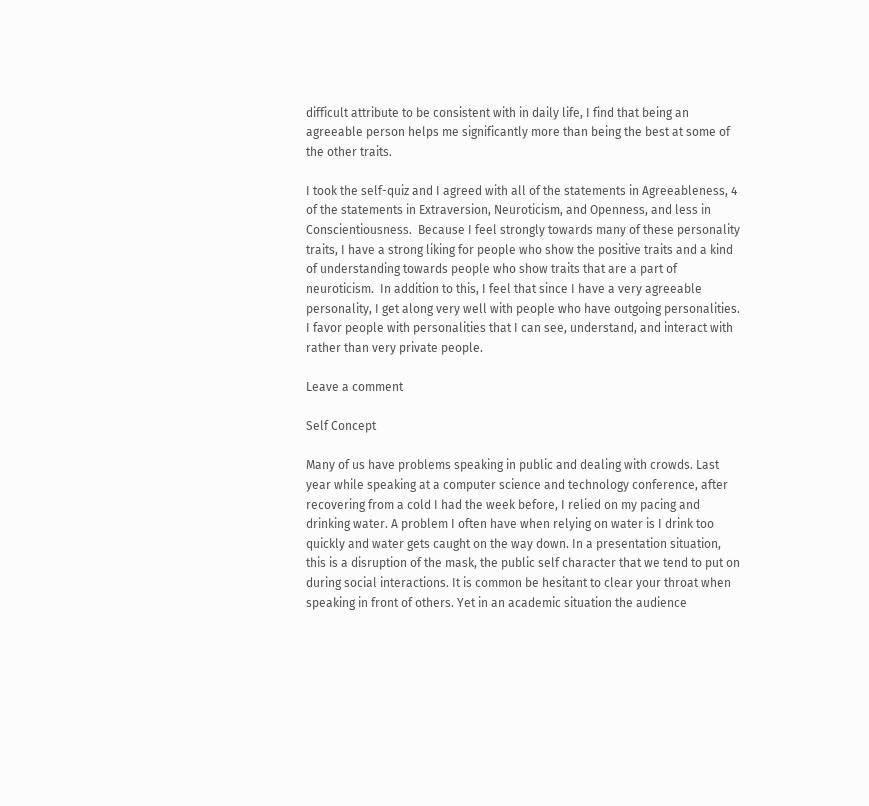difficult attribute to be consistent with in daily life, I find that being an agreeable person helps me significantly more than being the best at some of the other traits.

I took the self-quiz and I agreed with all of the statements in Agreeableness, 4 of the statements in Extraversion, Neuroticism, and Openness, and less in Conscientiousness.  Because I feel strongly towards many of these personality traits, I have a strong liking for people who show the positive traits and a kind of understanding towards people who show traits that are a part of neuroticism.  In addition to this, I feel that since I have a very agreeable personality, I get along very well with people who have outgoing personalities.  I favor people with personalities that I can see, understand, and interact with rather than very private people.

Leave a comment

Self Concept

Many of us have problems speaking in public and dealing with crowds. Last year while speaking at a computer science and technology conference, after recovering from a cold I had the week before, I relied on my pacing and drinking water. A problem I often have when relying on water is I drink too quickly and water gets caught on the way down. In a presentation situation, this is a disruption of the mask, the public self character that we tend to put on during social interactions. It is common be hesitant to clear your throat when speaking in front of others. Yet in an academic situation the audience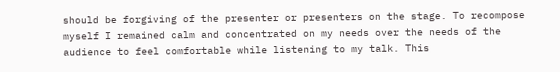should be forgiving of the presenter or presenters on the stage. To recompose myself I remained calm and concentrated on my needs over the needs of the audience to feel comfortable while listening to my talk. This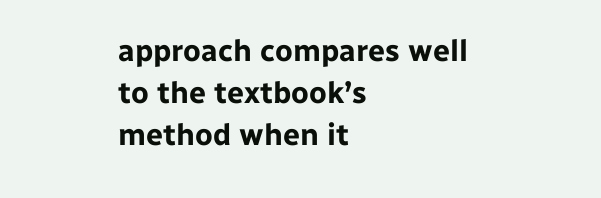approach compares well to the textbook’s method when it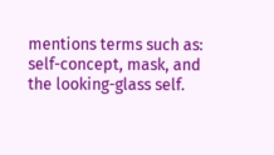mentions terms such as: self-concept, mask, and the looking-glass self.